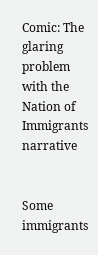Comic: The glaring problem with the Nation of Immigrants narrative


Some immigrants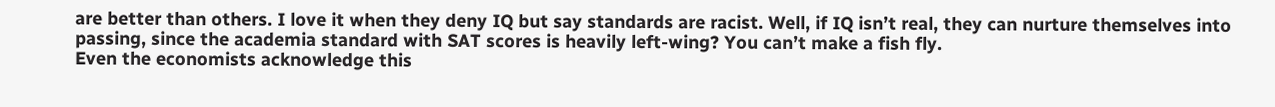are better than others. I love it when they deny IQ but say standards are racist. Well, if IQ isn’t real, they can nurture themselves into passing, since the academia standard with SAT scores is heavily left-wing? You can’t make a fish fly.
Even the economists acknowledge this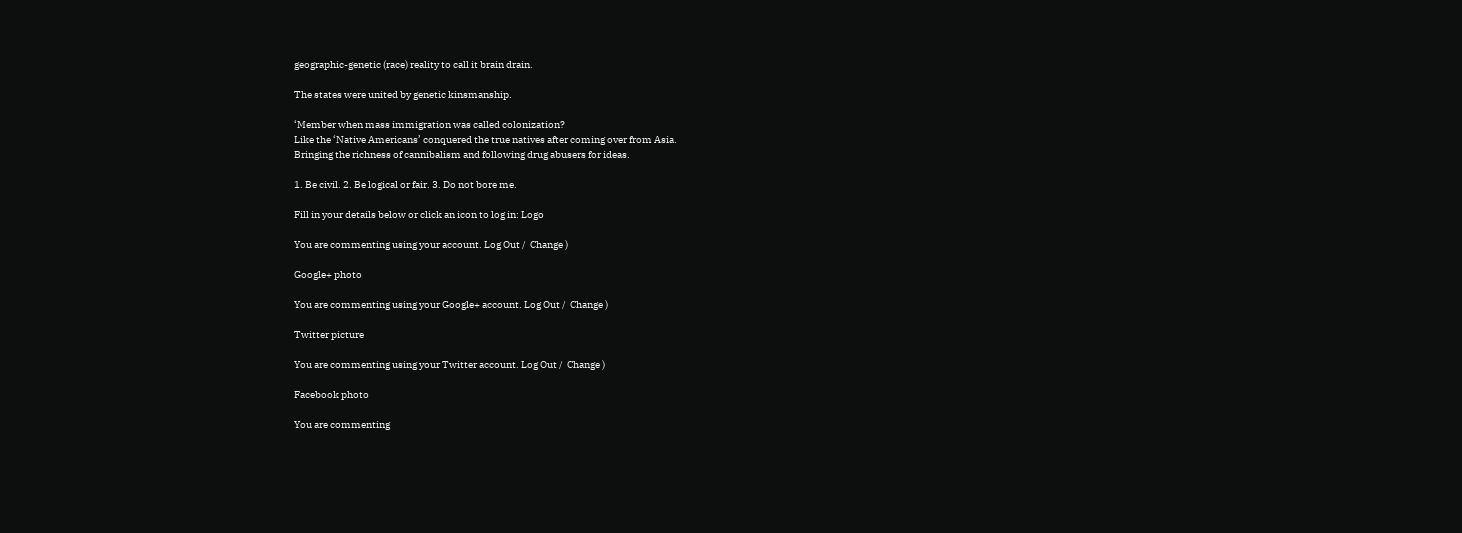geographic-genetic (race) reality to call it brain drain.

The states were united by genetic kinsmanship.

‘Member when mass immigration was called colonization?
Like the ‘Native Americans’ conquered the true natives after coming over from Asia.
Bringing the richness of cannibalism and following drug abusers for ideas.

1. Be civil. 2. Be logical or fair. 3. Do not bore me.

Fill in your details below or click an icon to log in: Logo

You are commenting using your account. Log Out /  Change )

Google+ photo

You are commenting using your Google+ account. Log Out /  Change )

Twitter picture

You are commenting using your Twitter account. Log Out /  Change )

Facebook photo

You are commenting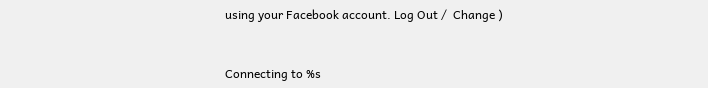using your Facebook account. Log Out /  Change )


Connecting to %s